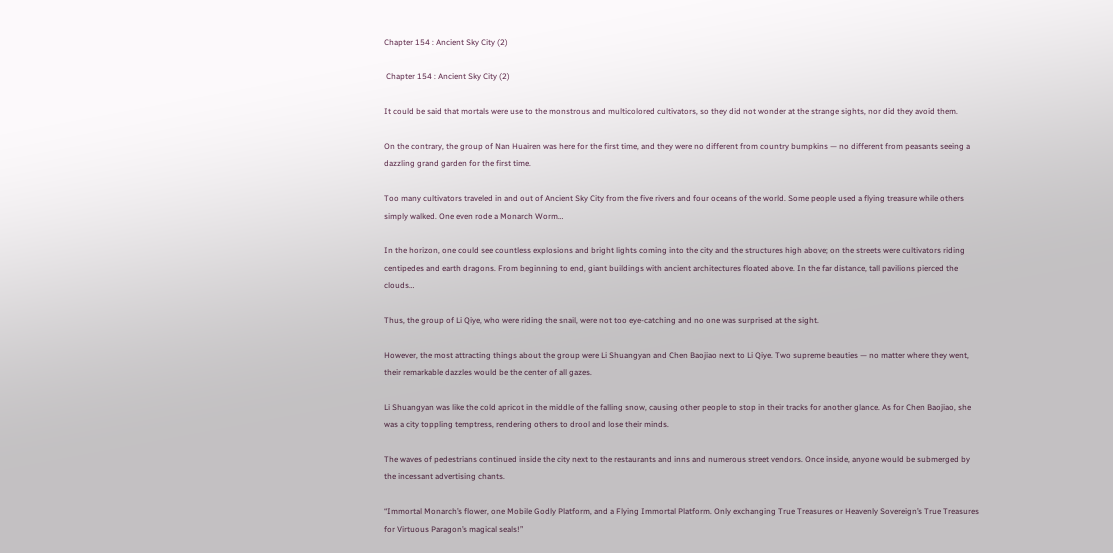Chapter 154 : Ancient Sky City (2)

 Chapter 154 : Ancient Sky City (2)

It could be said that mortals were use to the monstrous and multicolored cultivators, so they did not wonder at the strange sights, nor did they avoid them.

On the contrary, the group of Nan Huairen was here for the first time, and they were no different from country bumpkins — no different from peasants seeing a dazzling grand garden for the first time.

Too many cultivators traveled in and out of Ancient Sky City from the five rivers and four oceans of the world. Some people used a flying treasure while others simply walked. One even rode a Monarch Worm…

In the horizon, one could see countless explosions and bright lights coming into the city and the structures high above; on the streets were cultivators riding centipedes and earth dragons. From beginning to end, giant buildings with ancient architectures floated above. In the far distance, tall pavilions pierced the clouds…

Thus, the group of Li Qiye, who were riding the snail, were not too eye-catching and no one was surprised at the sight.

However, the most attracting things about the group were Li Shuangyan and Chen Baojiao next to Li Qiye. Two supreme beauties — no matter where they went, their remarkable dazzles would be the center of all gazes.

Li Shuangyan was like the cold apricot in the middle of the falling snow, causing other people to stop in their tracks for another glance. As for Chen Baojiao, she was a city toppling temptress, rendering others to drool and lose their minds.

The waves of pedestrians continued inside the city next to the restaurants and inns and numerous street vendors. Once inside, anyone would be submerged by the incessant advertising chants.

“Immortal Monarch’s flower, one Mobile Godly Platform, and a Flying Immortal Platform. Only exchanging True Treasures or Heavenly Sovereign’s True Treasures for Virtuous Paragon’s magical seals!”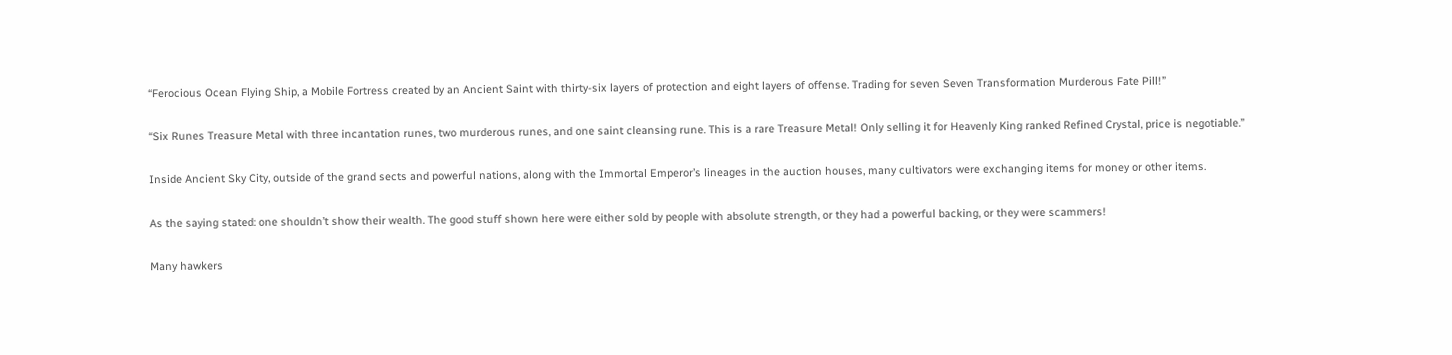“Ferocious Ocean Flying Ship, a Mobile Fortress created by an Ancient Saint with thirty-six layers of protection and eight layers of offense. Trading for seven Seven Transformation Murderous Fate Pill!”

“Six Runes Treasure Metal with three incantation runes, two murderous runes, and one saint cleansing rune. This is a rare Treasure Metal! Only selling it for Heavenly King ranked Refined Crystal, price is negotiable.”

Inside Ancient Sky City, outside of the grand sects and powerful nations, along with the Immortal Emperor’s lineages in the auction houses, many cultivators were exchanging items for money or other items.

As the saying stated: one shouldn’t show their wealth. The good stuff shown here were either sold by people with absolute strength, or they had a powerful backing, or they were scammers!

Many hawkers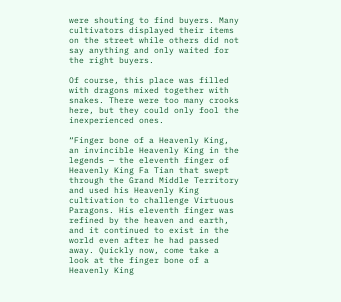were shouting to find buyers. Many cultivators displayed their items on the street while others did not say anything and only waited for the right buyers.

Of course, this place was filled with dragons mixed together with snakes. There were too many crooks here, but they could only fool the inexperienced ones.

“Finger bone of a Heavenly King, an invincible Heavenly King in the legends — the eleventh finger of Heavenly King Fa Tian that swept through the Grand Middle Territory and used his Heavenly King cultivation to challenge Virtuous Paragons. His eleventh finger was refined by the heaven and earth, and it continued to exist in the world even after he had passed away. Quickly now, come take a look at the finger bone of a Heavenly King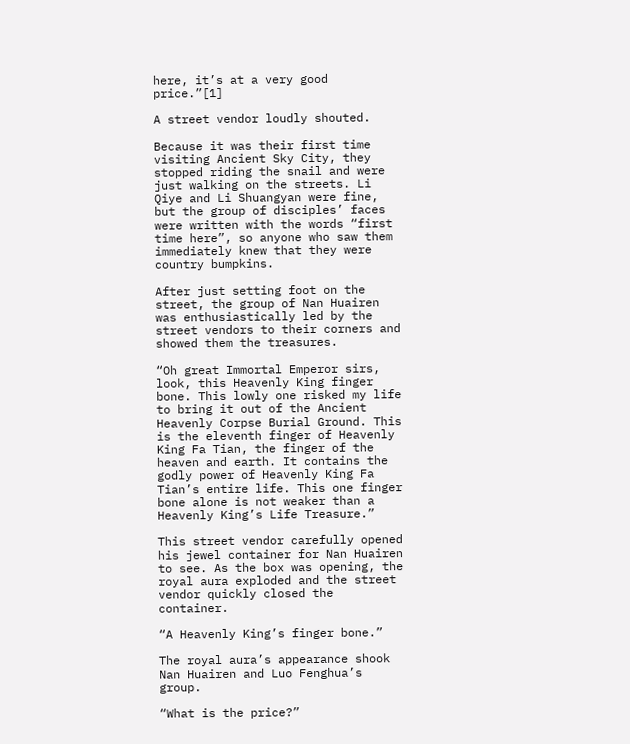here, it’s at a very good price.”[1]

A street vendor loudly shouted.

Because it was their first time visiting Ancient Sky City, they stopped riding the snail and were just walking on the streets. Li Qiye and Li Shuangyan were fine, but the group of disciples’ faces were written with the words “first time here”, so anyone who saw them immediately knew that they were country bumpkins.

After just setting foot on the street, the group of Nan Huairen was enthusiastically led by the street vendors to their corners and showed them the treasures.

“Oh great Immortal Emperor sirs, look, this Heavenly King finger bone. This lowly one risked my life to bring it out of the Ancient Heavenly Corpse Burial Ground. This is the eleventh finger of Heavenly King Fa Tian, the finger of the heaven and earth. It contains the godly power of Heavenly King Fa Tian’s entire life. This one finger bone alone is not weaker than a Heavenly King’s Life Treasure.”

This street vendor carefully opened his jewel container for Nan Huairen to see. As the box was opening, the royal aura exploded and the street vendor quickly closed the container.

“A Heavenly King’s finger bone.”

The royal aura’s appearance shook Nan Huairen and Luo Fenghua’s group.

“What is the price?”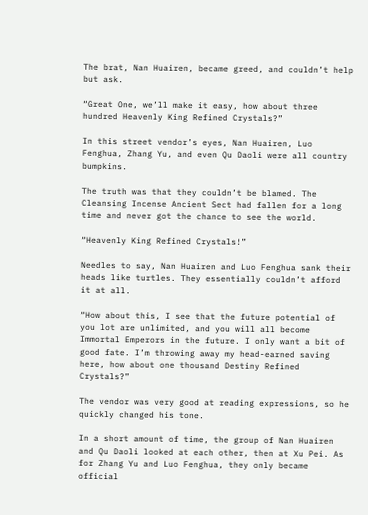The brat, Nan Huairen, became greed, and couldn’t help but ask.

“Great One, we’ll make it easy, how about three hundred Heavenly King Refined Crystals?”

In this street vendor’s eyes, Nan Huairen, Luo Fenghua, Zhang Yu, and even Qu Daoli were all country bumpkins.

The truth was that they couldn’t be blamed. The Cleansing Incense Ancient Sect had fallen for a long time and never got the chance to see the world.

“Heavenly King Refined Crystals!”

Needles to say, Nan Huairen and Luo Fenghua sank their heads like turtles. They essentially couldn’t afford it at all.

“How about this, I see that the future potential of you lot are unlimited, and you will all become Immortal Emperors in the future. I only want a bit of good fate. I’m throwing away my head-earned saving here, how about one thousand Destiny Refined Crystals?”

The vendor was very good at reading expressions, so he quickly changed his tone.

In a short amount of time, the group of Nan Huairen and Qu Daoli looked at each other, then at Xu Pei. As for Zhang Yu and Luo Fenghua, they only became official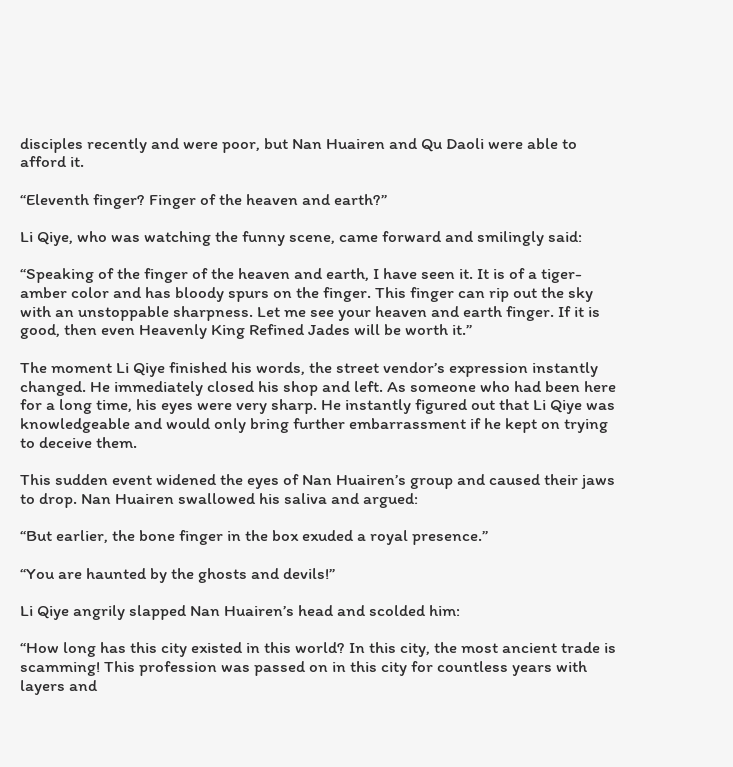disciples recently and were poor, but Nan Huairen and Qu Daoli were able to afford it.

“Eleventh finger? Finger of the heaven and earth?”

Li Qiye, who was watching the funny scene, came forward and smilingly said:

“Speaking of the finger of the heaven and earth, I have seen it. It is of a tiger-amber color and has bloody spurs on the finger. This finger can rip out the sky with an unstoppable sharpness. Let me see your heaven and earth finger. If it is good, then even Heavenly King Refined Jades will be worth it.”

The moment Li Qiye finished his words, the street vendor’s expression instantly changed. He immediately closed his shop and left. As someone who had been here for a long time, his eyes were very sharp. He instantly figured out that Li Qiye was knowledgeable and would only bring further embarrassment if he kept on trying to deceive them.

This sudden event widened the eyes of Nan Huairen’s group and caused their jaws to drop. Nan Huairen swallowed his saliva and argued:

“But earlier, the bone finger in the box exuded a royal presence.”

“You are haunted by the ghosts and devils!”

Li Qiye angrily slapped Nan Huairen’s head and scolded him:

“How long has this city existed in this world? In this city, the most ancient trade is scamming! This profession was passed on in this city for countless years with layers and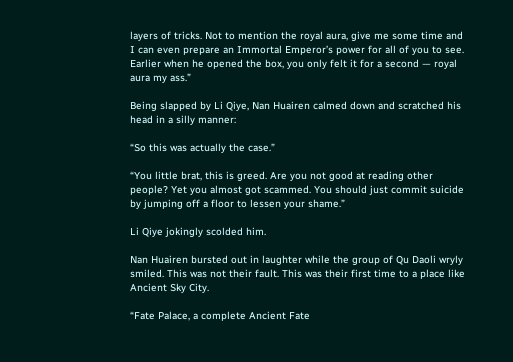layers of tricks. Not to mention the royal aura, give me some time and I can even prepare an Immortal Emperor’s power for all of you to see. Earlier when he opened the box, you only felt it for a second — royal aura my ass.”

Being slapped by Li Qiye, Nan Huairen calmed down and scratched his head in a silly manner:

“So this was actually the case.”

“You little brat, this is greed. Are you not good at reading other people? Yet you almost got scammed. You should just commit suicide by jumping off a floor to lessen your shame.”

Li Qiye jokingly scolded him.

Nan Huairen bursted out in laughter while the group of Qu Daoli wryly smiled. This was not their fault. This was their first time to a place like Ancient Sky City.

“Fate Palace, a complete Ancient Fate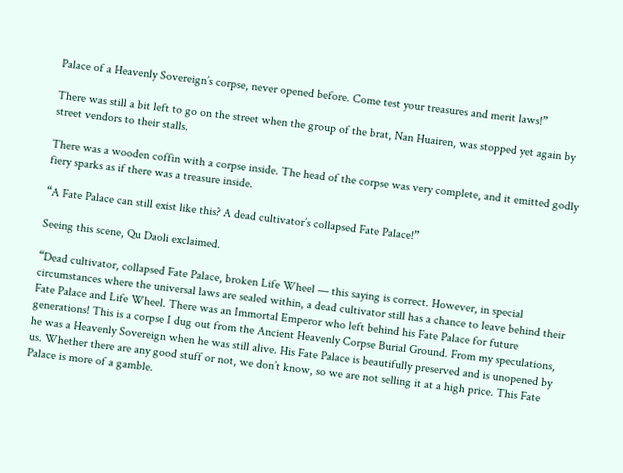Palace of a Heavenly Sovereign’s corpse, never opened before. Come test your treasures and merit laws!”

There was still a bit left to go on the street when the group of the brat, Nan Huairen, was stopped yet again by street vendors to their stalls.

There was a wooden coffin with a corpse inside. The head of the corpse was very complete, and it emitted godly fiery sparks as if there was a treasure inside.

“A Fate Palace can still exist like this? A dead cultivator’s collapsed Fate Palace!”

Seeing this scene, Qu Daoli exclaimed.

“Dead cultivator, collapsed Fate Palace, broken Life Wheel — this saying is correct. However, in special circumstances where the universal laws are sealed within, a dead cultivator still has a chance to leave behind their Fate Palace and Life Wheel. There was an Immortal Emperor who left behind his Fate Palace for future generations! This is a corpse I dug out from the Ancient Heavenly Corpse Burial Ground. From my speculations, he was a Heavenly Sovereign when he was still alive. His Fate Palace is beautifully preserved and is unopened by us. Whether there are any good stuff or not, we don’t know, so we are not selling it at a high price. This Fate Palace is more of a gamble.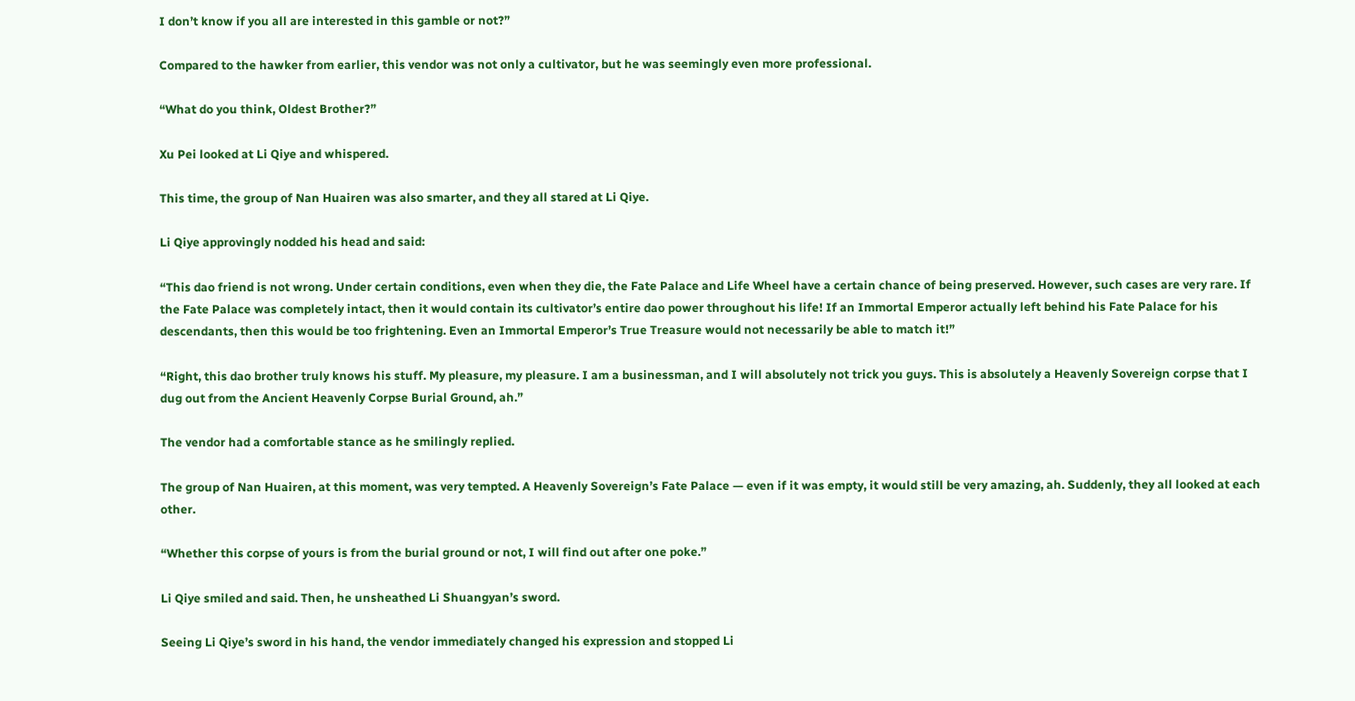I don’t know if you all are interested in this gamble or not?”

Compared to the hawker from earlier, this vendor was not only a cultivator, but he was seemingly even more professional.

“What do you think, Oldest Brother?”

Xu Pei looked at Li Qiye and whispered.

This time, the group of Nan Huairen was also smarter, and they all stared at Li Qiye.

Li Qiye approvingly nodded his head and said:

“This dao friend is not wrong. Under certain conditions, even when they die, the Fate Palace and Life Wheel have a certain chance of being preserved. However, such cases are very rare. If the Fate Palace was completely intact, then it would contain its cultivator’s entire dao power throughout his life! If an Immortal Emperor actually left behind his Fate Palace for his descendants, then this would be too frightening. Even an Immortal Emperor’s True Treasure would not necessarily be able to match it!”

“Right, this dao brother truly knows his stuff. My pleasure, my pleasure. I am a businessman, and I will absolutely not trick you guys. This is absolutely a Heavenly Sovereign corpse that I dug out from the Ancient Heavenly Corpse Burial Ground, ah.”

The vendor had a comfortable stance as he smilingly replied.

The group of Nan Huairen, at this moment, was very tempted. A Heavenly Sovereign’s Fate Palace — even if it was empty, it would still be very amazing, ah. Suddenly, they all looked at each other.

“Whether this corpse of yours is from the burial ground or not, I will find out after one poke.”

Li Qiye smiled and said. Then, he unsheathed Li Shuangyan’s sword.

Seeing Li Qiye’s sword in his hand, the vendor immediately changed his expression and stopped Li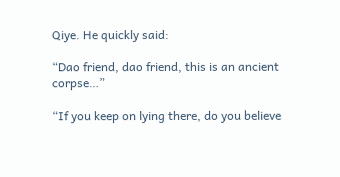Qiye. He quickly said:

“Dao friend, dao friend, this is an ancient corpse…”

“If you keep on lying there, do you believe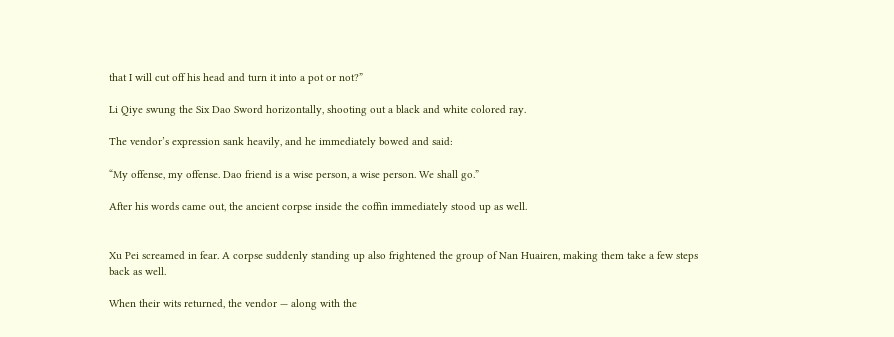that I will cut off his head and turn it into a pot or not?”

Li Qiye swung the Six Dao Sword horizontally, shooting out a black and white colored ray.

The vendor’s expression sank heavily, and he immediately bowed and said:

“My offense, my offense. Dao friend is a wise person, a wise person. We shall go.”

After his words came out, the ancient corpse inside the coffin immediately stood up as well.


Xu Pei screamed in fear. A corpse suddenly standing up also frightened the group of Nan Huairen, making them take a few steps back as well.

When their wits returned, the vendor — along with the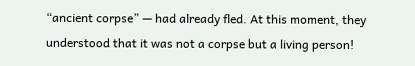“ancient corpse” — had already fled. At this moment, they understood that it was not a corpse but a living person!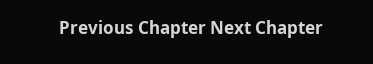Previous Chapter Next Chapter